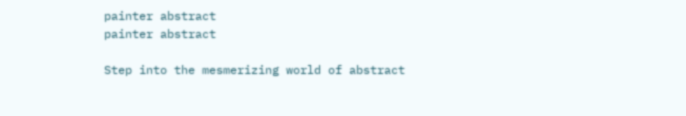painter abstract
painter abstract

Step into the mesmerizing world of abstract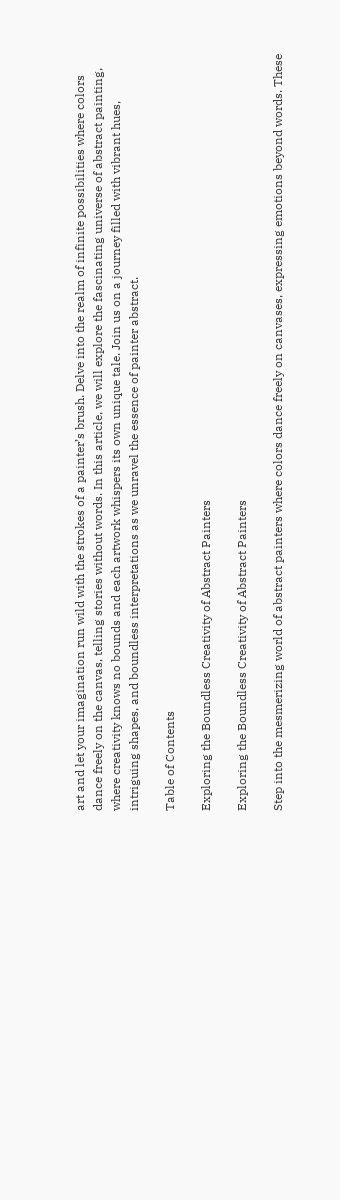art and let your imagination run wild with the strokes of a painter’s brush. Delve into the realm of infinite possibilities where colors dance freely on the canvas, telling stories without words. In this article, we will explore the fascinating universe of abstract painting, where creativity knows no bounds and each artwork whispers its own unique tale. Join us on a journey filled with vibrant hues, intriguing shapes, and boundless interpretations as we unravel the essence of painter abstract.

Table of Contents

Exploring the Boundless Creativity of Abstract Painters

Exploring the Boundless Creativity of Abstract Painters

Step into the mesmerizing world of abstract painters where colors dance freely on canvases, expressing emotions beyond words. These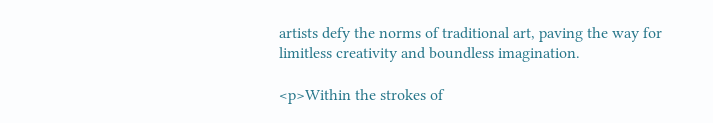artists defy the norms of traditional art, paving the way for limitless creativity and boundless imagination.

<p>Within the strokes of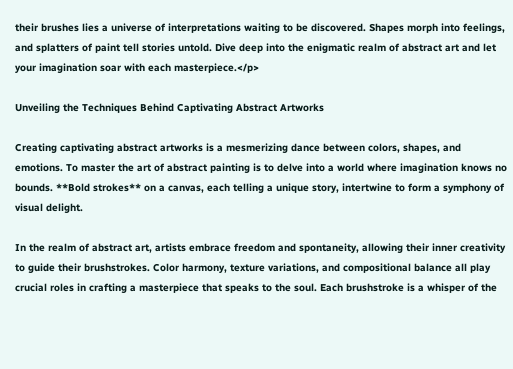their brushes lies a universe of interpretations waiting to be discovered. Shapes morph into feelings, and splatters of paint tell stories untold. Dive deep into the enigmatic realm of abstract art and let your imagination soar with each masterpiece.</p>

Unveiling the Techniques Behind Captivating Abstract Artworks

Creating captivating abstract artworks is a mesmerizing dance between colors, shapes, and emotions. To master the art of abstract painting is to delve into a world where imagination knows no bounds. **Bold strokes** on a canvas, each telling a unique story, intertwine to form a symphony of visual delight.

In the realm of abstract art, artists embrace freedom and spontaneity, allowing their inner creativity to guide their brushstrokes. Color harmony, texture variations, and compositional balance all play crucial roles in crafting a masterpiece that speaks to the soul. Each brushstroke is a whisper of the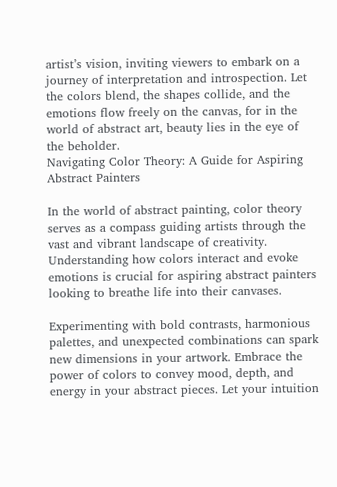artist’s vision, inviting viewers to embark on a journey of interpretation and introspection. Let the colors blend, the shapes collide, and the emotions flow freely on the canvas, for in the world of abstract art, beauty lies in the eye of the beholder.
Navigating Color Theory: A Guide for Aspiring Abstract Painters

In the world of abstract painting, color theory serves as a compass guiding artists through the vast and vibrant landscape of creativity. Understanding how colors interact and evoke emotions is crucial for aspiring abstract painters looking to breathe life into their canvases.

Experimenting with bold contrasts, harmonious palettes, and unexpected combinations can spark new dimensions in your artwork. Embrace the power of colors to convey mood, depth, and energy in your abstract pieces. Let your intuition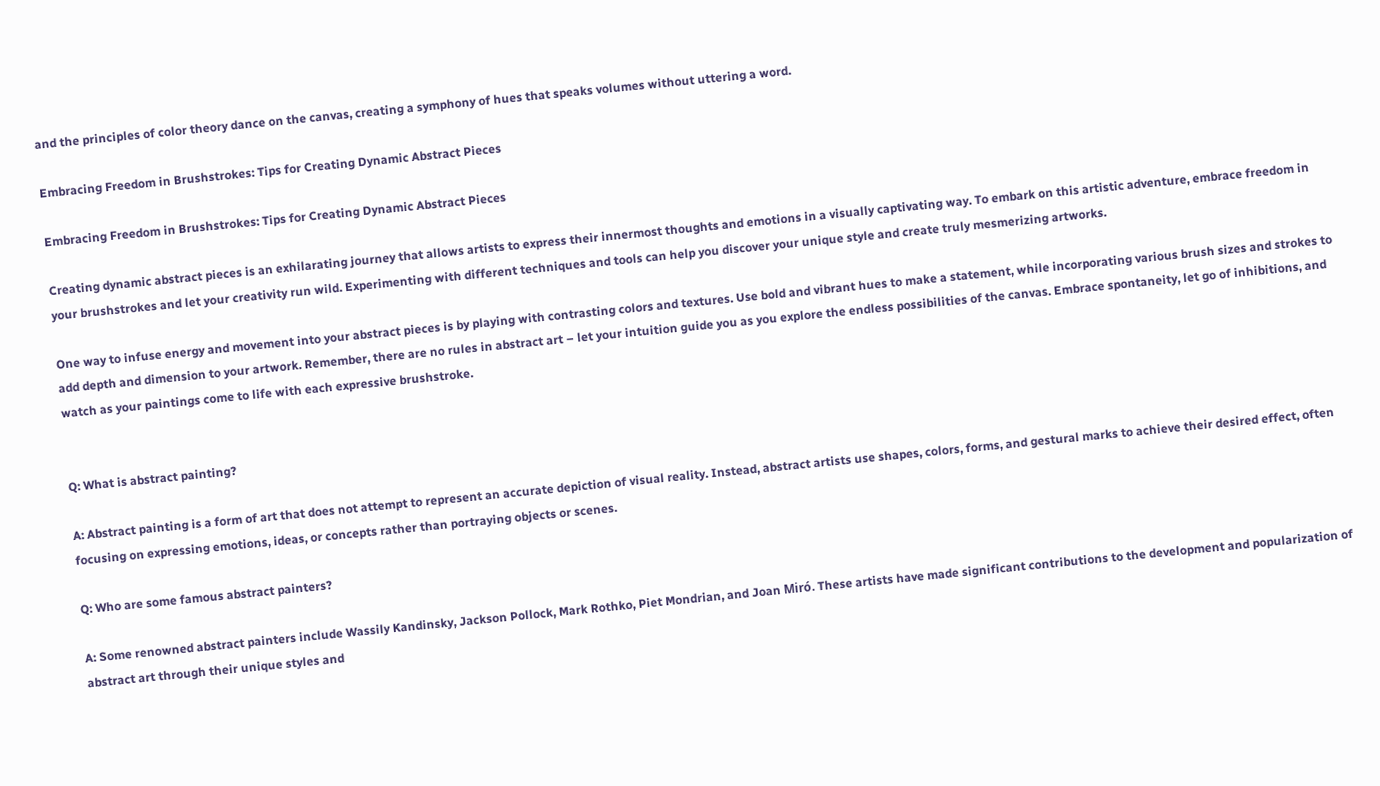and the principles of color theory dance on the canvas, creating a symphony of hues that speaks volumes without uttering a word.

Embracing Freedom in Brushstrokes: Tips for Creating Dynamic Abstract Pieces

Embracing Freedom in Brushstrokes: Tips for Creating Dynamic Abstract Pieces

Creating dynamic abstract pieces is an exhilarating journey that allows artists to express their innermost thoughts and emotions in a visually captivating way. To embark on this artistic adventure, embrace freedom in your brushstrokes and let your creativity run wild. Experimenting with different techniques and tools can help you discover your unique style and create truly mesmerizing artworks.

One way to infuse energy and movement into your abstract pieces is by playing with contrasting colors and textures. Use bold and vibrant hues to make a statement, while incorporating various brush sizes and strokes to add depth and dimension to your artwork. Remember, there are no rules in abstract art – let your intuition guide you as you explore the endless possibilities of the canvas. Embrace spontaneity, let go of inhibitions, and watch as your paintings come to life with each expressive brushstroke.


Q: What is abstract painting?

A: Abstract painting is a form of art that does not attempt to represent an accurate depiction of visual reality. Instead, abstract artists use shapes, colors, forms, and gestural marks to achieve their desired effect, often focusing on expressing emotions, ideas, or concepts rather than portraying objects or scenes.

Q: Who are some famous abstract painters?

A: Some renowned abstract painters include Wassily Kandinsky, Jackson Pollock, Mark Rothko, Piet Mondrian, and Joan Miró. These artists have made significant contributions to the development and popularization of abstract art through their unique styles and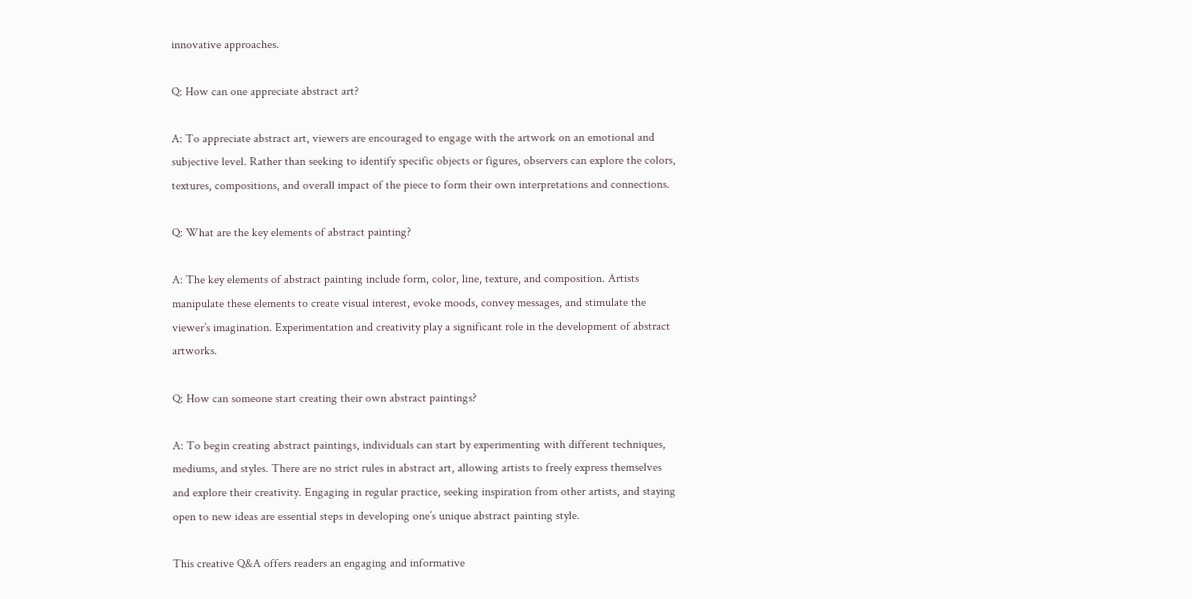innovative approaches.

Q: How can one appreciate abstract art?

A: To appreciate abstract art, viewers are encouraged to engage with the artwork on an emotional and subjective level. Rather than seeking to identify specific objects or figures, observers can explore the colors, textures, compositions, and overall impact of the piece to form their own interpretations and connections.

Q: What are the key elements of abstract painting?

A: The key elements of abstract painting include form, color, line, texture, and composition. Artists manipulate these elements to create visual interest, evoke moods, convey messages, and stimulate the viewer’s imagination. Experimentation and creativity play a significant role in the development of abstract artworks.

Q: How can someone start creating their own abstract paintings?

A: To begin creating abstract paintings, individuals can start by experimenting with different techniques, mediums, and styles. There are no strict rules in abstract art, allowing artists to freely express themselves and explore their creativity. Engaging in regular practice, seeking inspiration from other artists, and staying open to new ideas are essential steps in developing one’s unique abstract painting style.

This creative Q&A offers readers an engaging and informative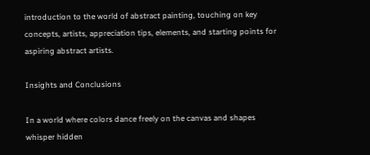introduction to the world of abstract painting, touching on key concepts, artists, appreciation tips, elements, and starting points for aspiring abstract artists.

Insights and Conclusions

In a world where colors dance freely on the canvas and shapes whisper hidden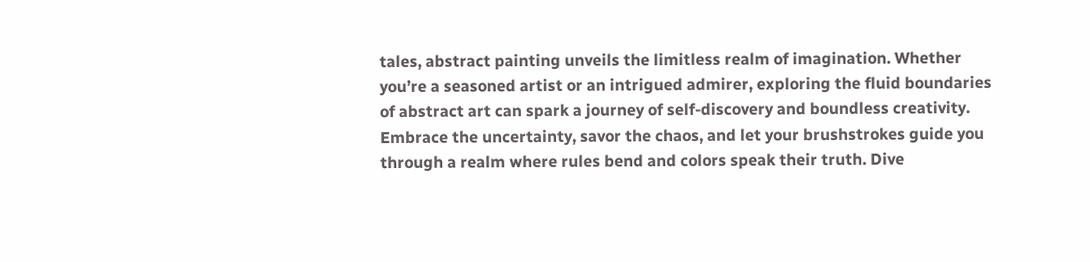tales, abstract painting unveils the limitless realm of imagination. Whether you’re a seasoned artist or an intrigued admirer, exploring the fluid boundaries of abstract art can spark a journey of self-discovery and boundless creativity. Embrace the uncertainty, savor the chaos, and let your brushstrokes guide you through a realm where rules bend and colors speak their truth. Dive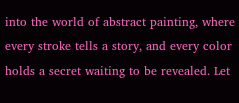into the world of abstract painting, where every stroke tells a story, and every color holds a secret waiting to be revealed. Let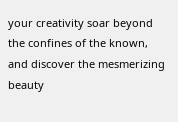your creativity soar beyond the confines of the known, and discover the mesmerizing beauty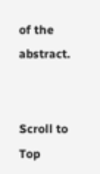of the abstract.


Scroll to Top